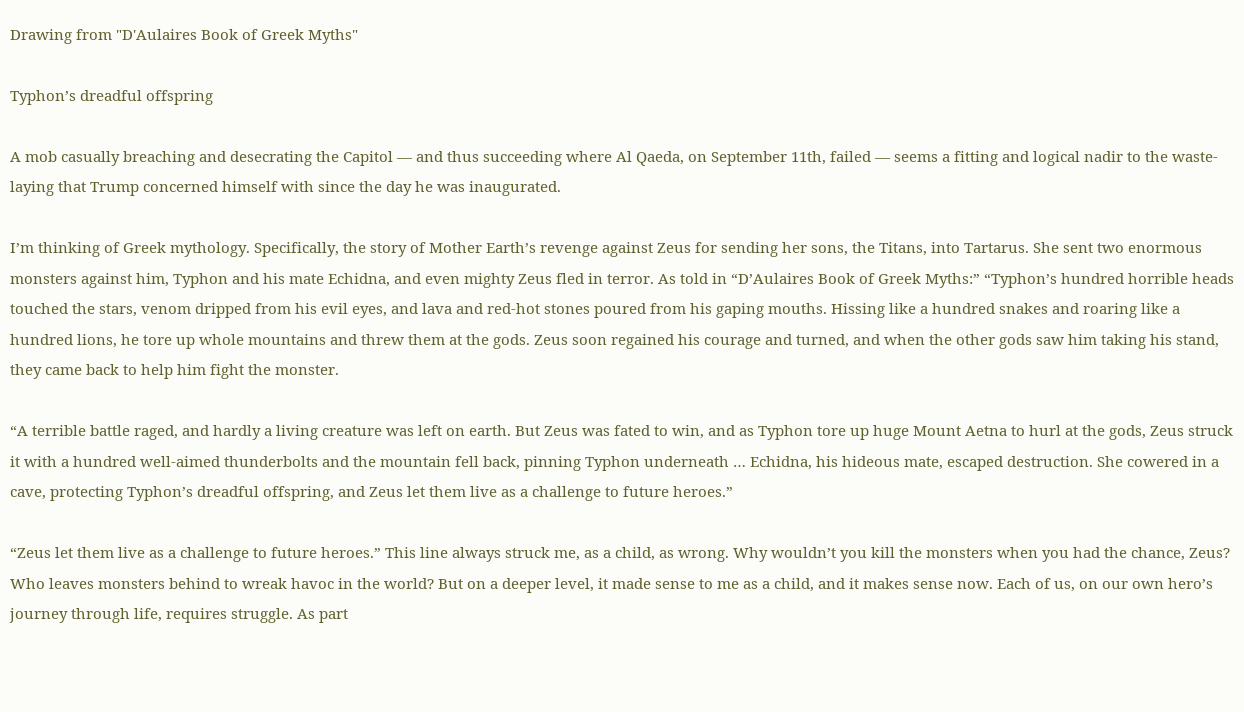Drawing from "D'Aulaires Book of Greek Myths"

Typhon’s dreadful offspring

A mob casually breaching and desecrating the Capitol — and thus succeeding where Al Qaeda, on September 11th, failed — seems a fitting and logical nadir to the waste-laying that Trump concerned himself with since the day he was inaugurated.

I’m thinking of Greek mythology. Specifically, the story of Mother Earth’s revenge against Zeus for sending her sons, the Titans, into Tartarus. She sent two enormous monsters against him, Typhon and his mate Echidna, and even mighty Zeus fled in terror. As told in “D’Aulaires Book of Greek Myths:” “Typhon’s hundred horrible heads touched the stars, venom dripped from his evil eyes, and lava and red-hot stones poured from his gaping mouths. Hissing like a hundred snakes and roaring like a hundred lions, he tore up whole mountains and threw them at the gods. Zeus soon regained his courage and turned, and when the other gods saw him taking his stand, they came back to help him fight the monster.

“A terrible battle raged, and hardly a living creature was left on earth. But Zeus was fated to win, and as Typhon tore up huge Mount Aetna to hurl at the gods, Zeus struck it with a hundred well-aimed thunderbolts and the mountain fell back, pinning Typhon underneath … Echidna, his hideous mate, escaped destruction. She cowered in a cave, protecting Typhon’s dreadful offspring, and Zeus let them live as a challenge to future heroes.”

“Zeus let them live as a challenge to future heroes.” This line always struck me, as a child, as wrong. Why wouldn’t you kill the monsters when you had the chance, Zeus? Who leaves monsters behind to wreak havoc in the world? But on a deeper level, it made sense to me as a child, and it makes sense now. Each of us, on our own hero’s journey through life, requires struggle. As part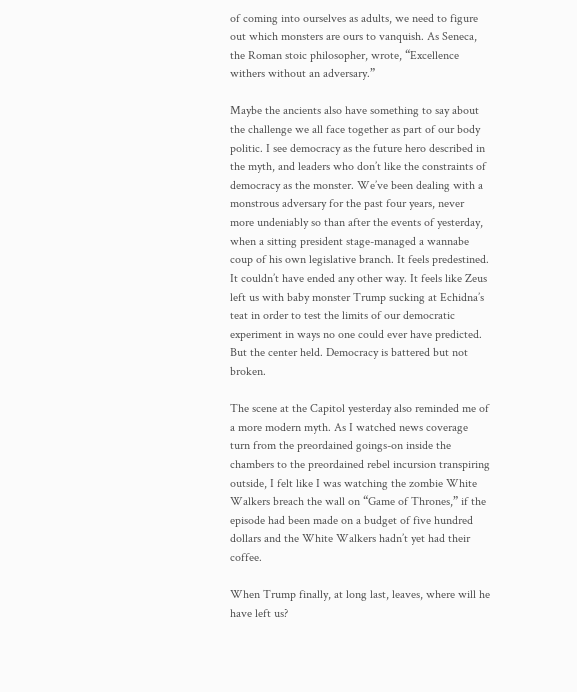of coming into ourselves as adults, we need to figure out which monsters are ours to vanquish. As Seneca, the Roman stoic philosopher, wrote, “Excellence withers without an adversary.”

Maybe the ancients also have something to say about the challenge we all face together as part of our body politic. I see democracy as the future hero described in the myth, and leaders who don’t like the constraints of democracy as the monster. We’ve been dealing with a monstrous adversary for the past four years, never more undeniably so than after the events of yesterday, when a sitting president stage-managed a wannabe coup of his own legislative branch. It feels predestined. It couldn’t have ended any other way. It feels like Zeus left us with baby monster Trump sucking at Echidna’s teat in order to test the limits of our democratic experiment in ways no one could ever have predicted. But the center held. Democracy is battered but not broken.

The scene at the Capitol yesterday also reminded me of a more modern myth. As I watched news coverage turn from the preordained goings-on inside the chambers to the preordained rebel incursion transpiring outside, I felt like I was watching the zombie White Walkers breach the wall on “Game of Thrones,” if the episode had been made on a budget of five hundred dollars and the White Walkers hadn’t yet had their coffee.

When Trump finally, at long last, leaves, where will he have left us?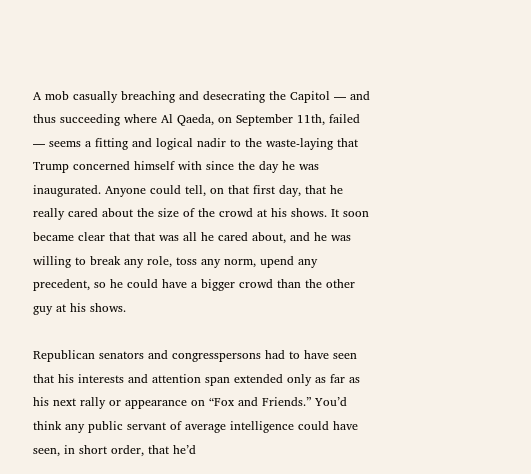A mob casually breaching and desecrating the Capitol — and thus succeeding where Al Qaeda, on September 11th, failed — seems a fitting and logical nadir to the waste-laying that Trump concerned himself with since the day he was inaugurated. Anyone could tell, on that first day, that he really cared about the size of the crowd at his shows. It soon became clear that that was all he cared about, and he was willing to break any role, toss any norm, upend any precedent, so he could have a bigger crowd than the other guy at his shows.

Republican senators and congresspersons had to have seen that his interests and attention span extended only as far as his next rally or appearance on “Fox and Friends.” You’d think any public servant of average intelligence could have seen, in short order, that he’d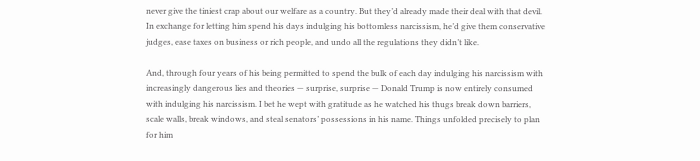never give the tiniest crap about our welfare as a country. But they’d already made their deal with that devil. In exchange for letting him spend his days indulging his bottomless narcissism, he’d give them conservative judges, ease taxes on business or rich people, and undo all the regulations they didn’t like.

And, through four years of his being permitted to spend the bulk of each day indulging his narcissism with increasingly dangerous lies and theories — surprise, surprise — Donald Trump is now entirely consumed with indulging his narcissism. I bet he wept with gratitude as he watched his thugs break down barriers, scale walls, break windows, and steal senators’ possessions in his name. Things unfolded precisely to plan for him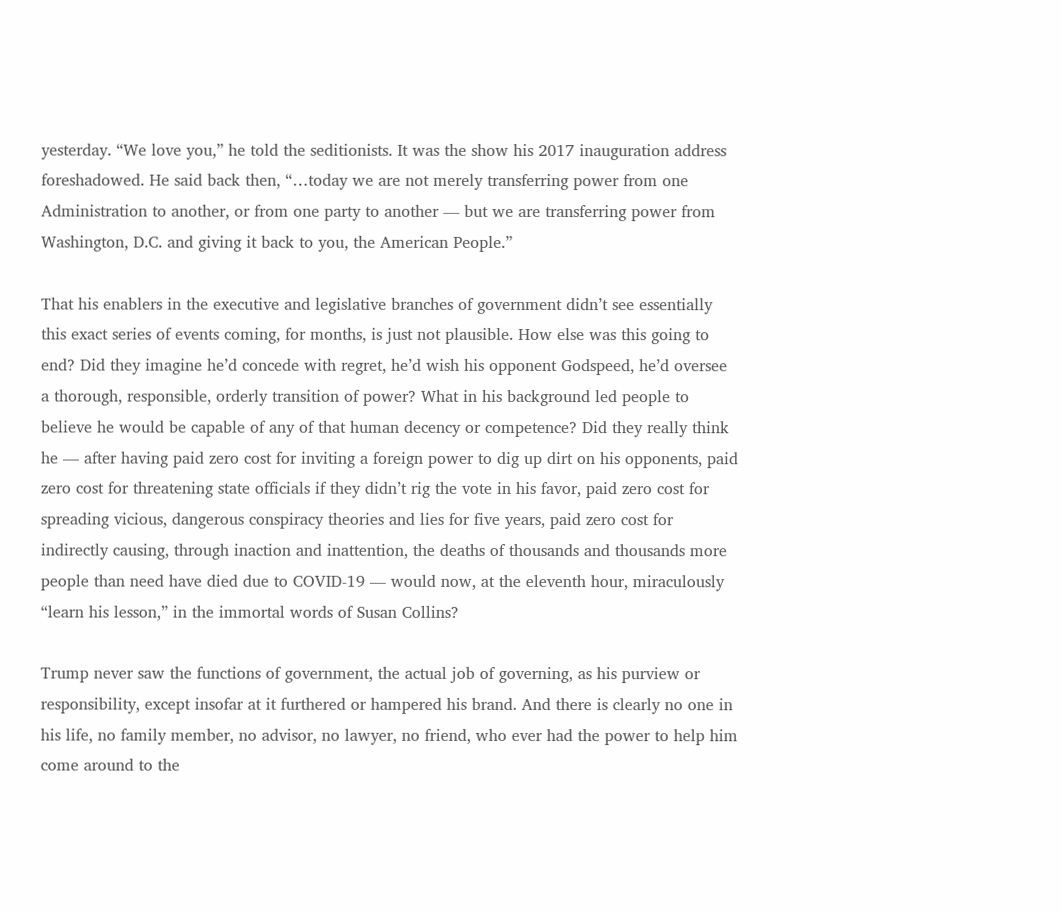yesterday. “We love you,” he told the seditionists. It was the show his 2017 inauguration address foreshadowed. He said back then, “…today we are not merely transferring power from one Administration to another, or from one party to another — but we are transferring power from Washington, D.C. and giving it back to you, the American People.”

That his enablers in the executive and legislative branches of government didn’t see essentially this exact series of events coming, for months, is just not plausible. How else was this going to end? Did they imagine he’d concede with regret, he’d wish his opponent Godspeed, he’d oversee a thorough, responsible, orderly transition of power? What in his background led people to believe he would be capable of any of that human decency or competence? Did they really think he — after having paid zero cost for inviting a foreign power to dig up dirt on his opponents, paid zero cost for threatening state officials if they didn’t rig the vote in his favor, paid zero cost for spreading vicious, dangerous conspiracy theories and lies for five years, paid zero cost for indirectly causing, through inaction and inattention, the deaths of thousands and thousands more people than need have died due to COVID-19 — would now, at the eleventh hour, miraculously “learn his lesson,” in the immortal words of Susan Collins?

Trump never saw the functions of government, the actual job of governing, as his purview or responsibility, except insofar at it furthered or hampered his brand. And there is clearly no one in his life, no family member, no advisor, no lawyer, no friend, who ever had the power to help him come around to the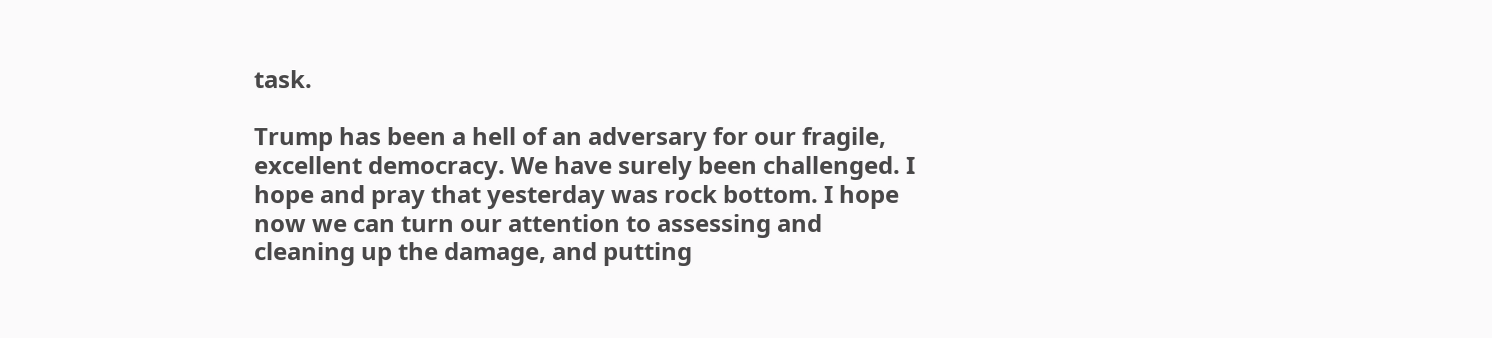task.

Trump has been a hell of an adversary for our fragile, excellent democracy. We have surely been challenged. I hope and pray that yesterday was rock bottom. I hope now we can turn our attention to assessing and cleaning up the damage, and putting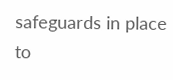safeguards in place to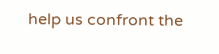help us confront the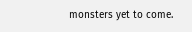monsters yet to come.